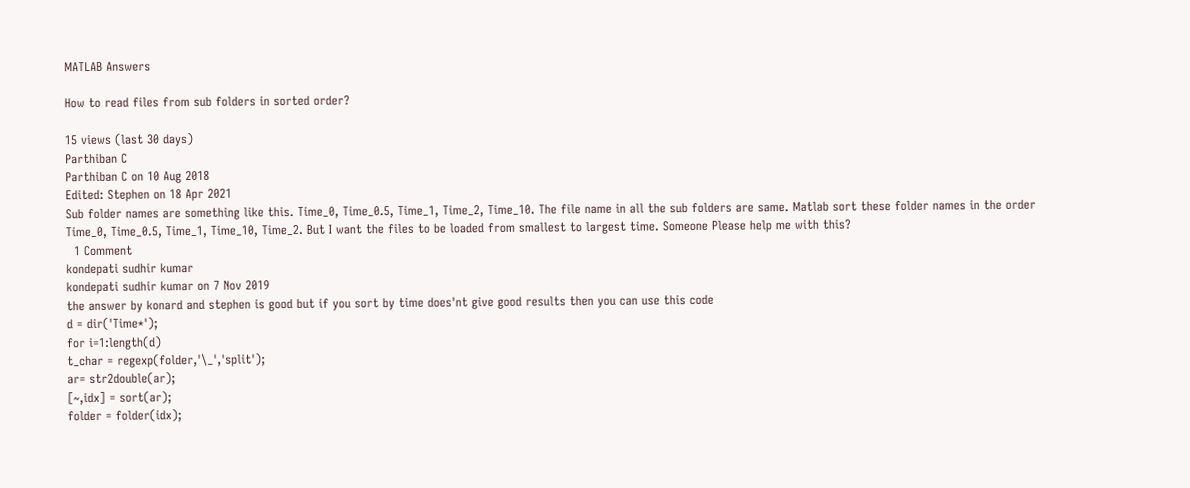MATLAB Answers

How to read files from sub folders in sorted order?

15 views (last 30 days)
Parthiban C
Parthiban C on 10 Aug 2018
Edited: Stephen on 18 Apr 2021
Sub folder names are something like this. Time_0, Time_0.5, Time_1, Time_2, Time_10. The file name in all the sub folders are same. Matlab sort these folder names in the order Time_0, Time_0.5, Time_1, Time_10, Time_2. But I want the files to be loaded from smallest to largest time. Someone Please help me with this?
  1 Comment
kondepati sudhir kumar
kondepati sudhir kumar on 7 Nov 2019
the answer by konard and stephen is good but if you sort by time does'nt give good results then you can use this code
d = dir('Time*');
for i=1:length(d)
t_char = regexp(folder,'\_','split');
ar= str2double(ar);
[~,idx] = sort(ar);
folder = folder(idx);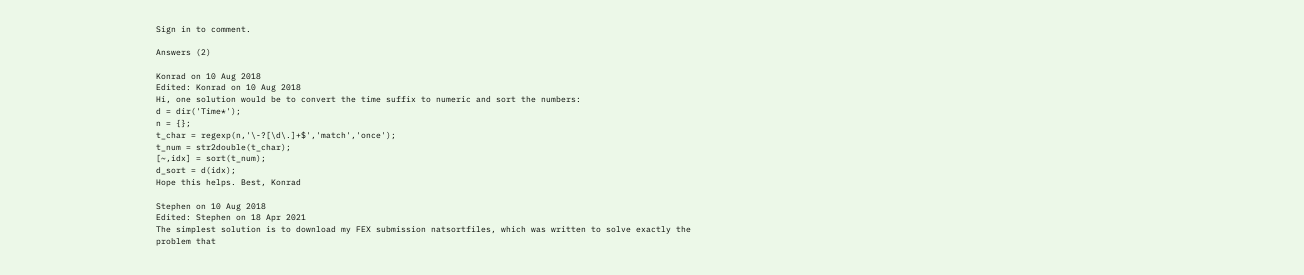Sign in to comment.

Answers (2)

Konrad on 10 Aug 2018
Edited: Konrad on 10 Aug 2018
Hi, one solution would be to convert the time suffix to numeric and sort the numbers:
d = dir('Time*');
n = {};
t_char = regexp(n,'\-?[\d\.]+$','match','once');
t_num = str2double(t_char);
[~,idx] = sort(t_num);
d_sort = d(idx);
Hope this helps. Best, Konrad

Stephen on 10 Aug 2018
Edited: Stephen on 18 Apr 2021
The simplest solution is to download my FEX submission natsortfiles, which was written to solve exactly the problem that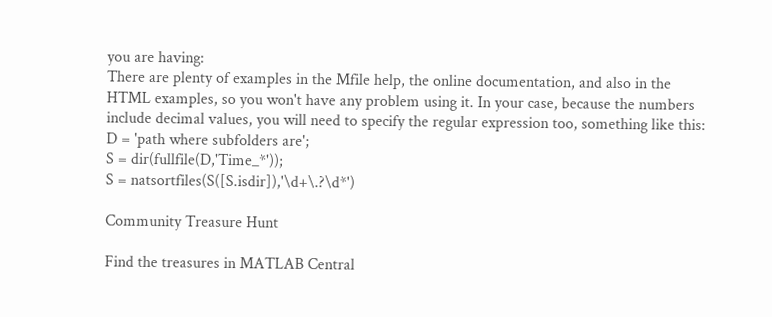you are having:
There are plenty of examples in the Mfile help, the online documentation, and also in the HTML examples, so you won't have any problem using it. In your case, because the numbers include decimal values, you will need to specify the regular expression too, something like this:
D = 'path where subfolders are';
S = dir(fullfile(D,'Time_*'));
S = natsortfiles(S([S.isdir]),'\d+\.?\d*')

Community Treasure Hunt

Find the treasures in MATLAB Central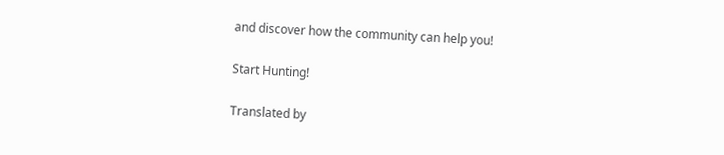and discover how the community can help you!

Start Hunting!

Translated by